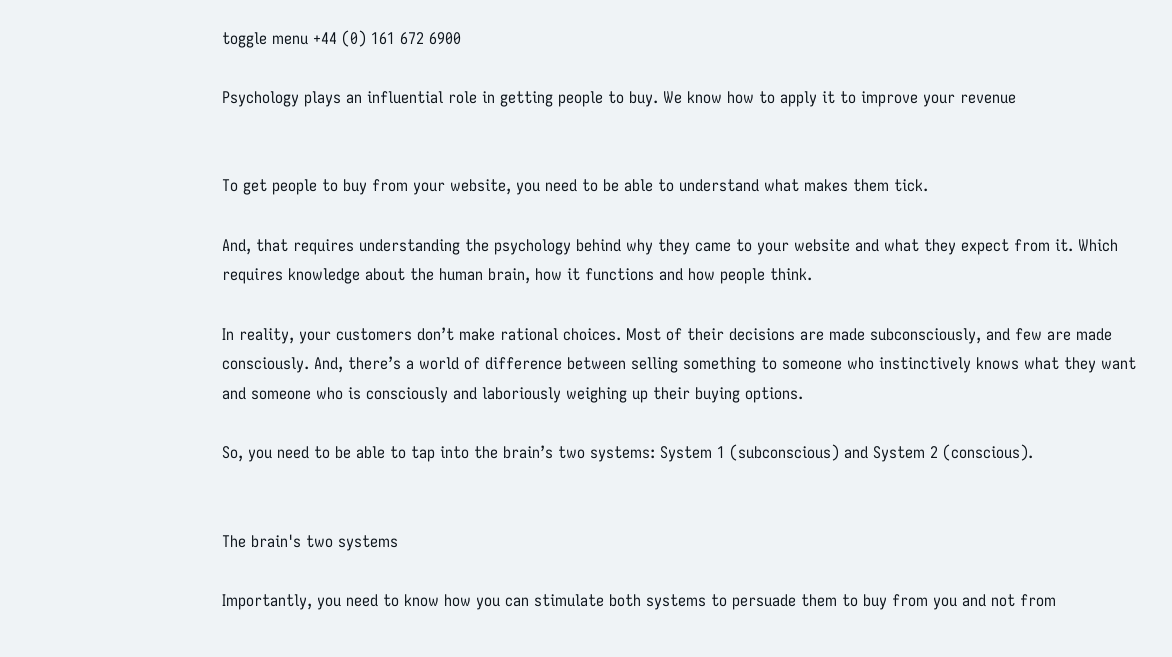toggle menu +44 (0) 161 672 6900

Psychology plays an influential role in getting people to buy. We know how to apply it to improve your revenue


To get people to buy from your website, you need to be able to understand what makes them tick.

And, that requires understanding the psychology behind why they came to your website and what they expect from it. Which requires knowledge about the human brain, how it functions and how people think.

In reality, your customers don’t make rational choices. Most of their decisions are made subconsciously, and few are made consciously. And, there’s a world of difference between selling something to someone who instinctively knows what they want and someone who is consciously and laboriously weighing up their buying options.

So, you need to be able to tap into the brain’s two systems: System 1 (subconscious) and System 2 (conscious).


The brain's two systems

Importantly, you need to know how you can stimulate both systems to persuade them to buy from you and not from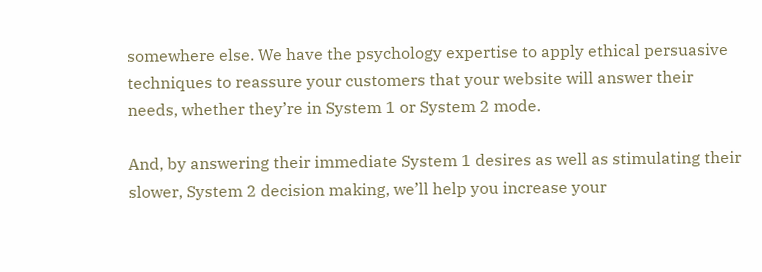somewhere else. We have the psychology expertise to apply ethical persuasive techniques to reassure your customers that your website will answer their needs, whether they’re in System 1 or System 2 mode.

And, by answering their immediate System 1 desires as well as stimulating their slower, System 2 decision making, we’ll help you increase your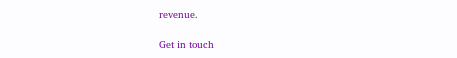revenue.

Get in touch